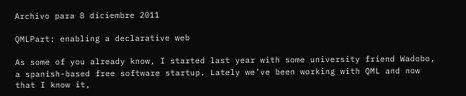Archivo para 8 diciembre 2011

QMLPart: enabling a declarative web

As some of you already know, I started last year with some university friend Wadobo, a spanish-based free software startup. Lately we’ve been working with QML and now that I know it,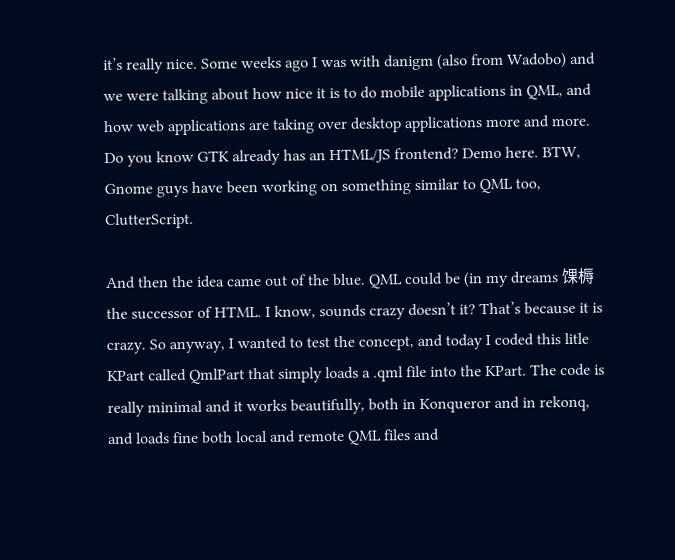it’s really nice. Some weeks ago I was with danigm (also from Wadobo) and we were talking about how nice it is to do mobile applications in QML, and how web applications are taking over desktop applications more and more. Do you know GTK already has an HTML/JS frontend? Demo here. BTW, Gnome guys have been working on something similar to QML too, ClutterScript.

And then the idea came out of the blue. QML could be (in my dreams 馃槈 the successor of HTML. I know, sounds crazy doesn’t it? That’s because it is crazy. So anyway, I wanted to test the concept, and today I coded this litle KPart called QmlPart that simply loads a .qml file into the KPart. The code is really minimal and it works beautifully, both in Konqueror and in rekonq, and loads fine both local and remote QML files and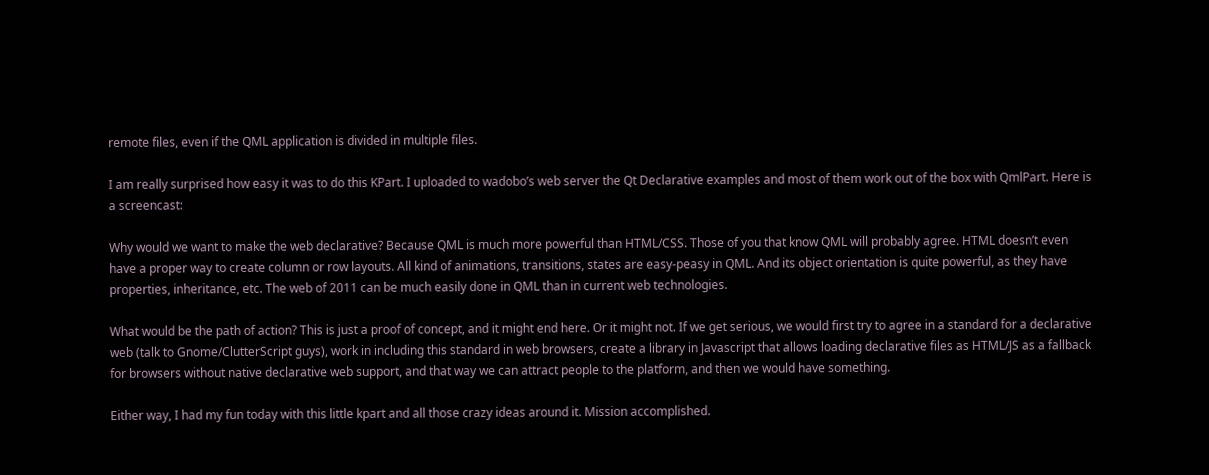remote files, even if the QML application is divided in multiple files.

I am really surprised how easy it was to do this KPart. I uploaded to wadobo’s web server the Qt Declarative examples and most of them work out of the box with QmlPart. Here is a screencast:

Why would we want to make the web declarative? Because QML is much more powerful than HTML/CSS. Those of you that know QML will probably agree. HTML doesn’t even have a proper way to create column or row layouts. All kind of animations, transitions, states are easy-peasy in QML. And its object orientation is quite powerful, as they have properties, inheritance, etc. The web of 2011 can be much easily done in QML than in current web technologies.

What would be the path of action? This is just a proof of concept, and it might end here. Or it might not. If we get serious, we would first try to agree in a standard for a declarative web (talk to Gnome/ClutterScript guys), work in including this standard in web browsers, create a library in Javascript that allows loading declarative files as HTML/JS as a fallback for browsers without native declarative web support, and that way we can attract people to the platform, and then we would have something.

Either way, I had my fun today with this little kpart and all those crazy ideas around it. Mission accomplished.